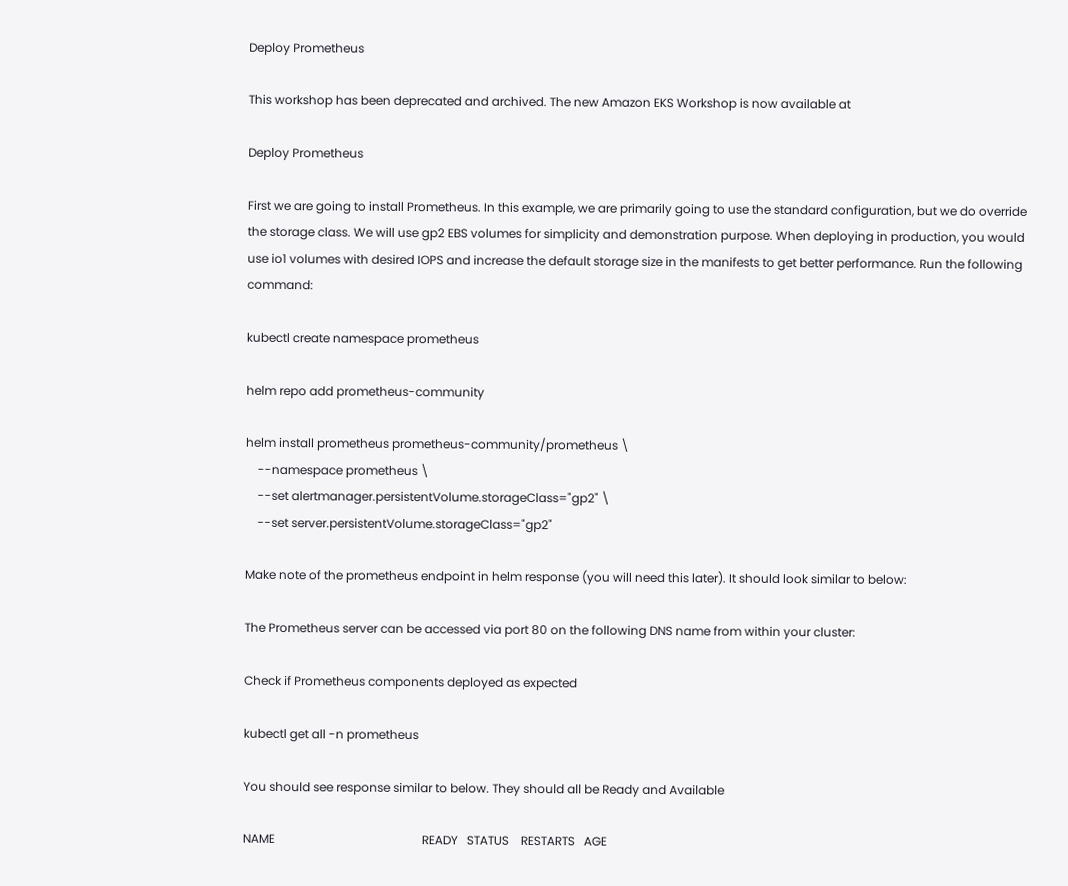Deploy Prometheus

This workshop has been deprecated and archived. The new Amazon EKS Workshop is now available at

Deploy Prometheus

First we are going to install Prometheus. In this example, we are primarily going to use the standard configuration, but we do override the storage class. We will use gp2 EBS volumes for simplicity and demonstration purpose. When deploying in production, you would use io1 volumes with desired IOPS and increase the default storage size in the manifests to get better performance. Run the following command:

kubectl create namespace prometheus

helm repo add prometheus-community

helm install prometheus prometheus-community/prometheus \
    --namespace prometheus \
    --set alertmanager.persistentVolume.storageClass="gp2" \
    --set server.persistentVolume.storageClass="gp2"

Make note of the prometheus endpoint in helm response (you will need this later). It should look similar to below:

The Prometheus server can be accessed via port 80 on the following DNS name from within your cluster:

Check if Prometheus components deployed as expected

kubectl get all -n prometheus

You should see response similar to below. They should all be Ready and Available

NAME                                                 READY   STATUS    RESTARTS   AGE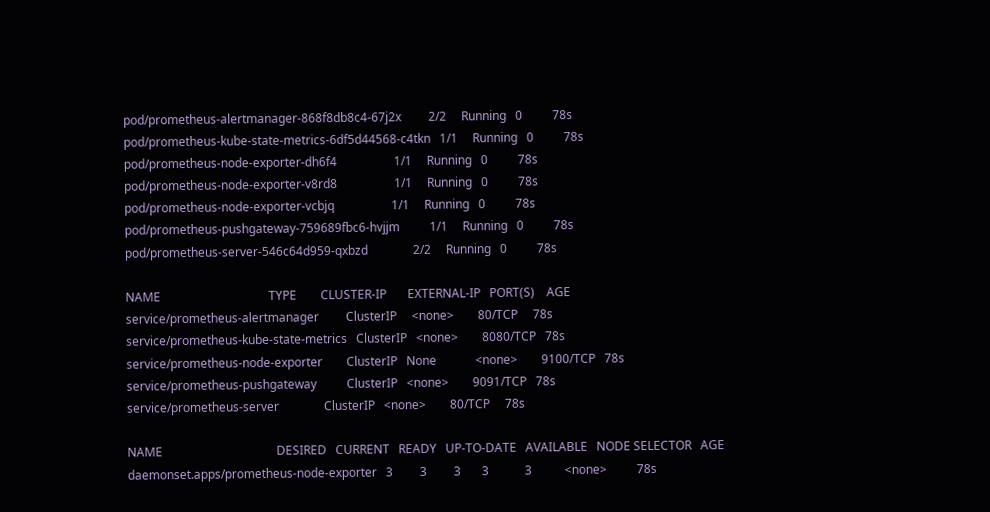pod/prometheus-alertmanager-868f8db8c4-67j2x         2/2     Running   0          78s
pod/prometheus-kube-state-metrics-6df5d44568-c4tkn   1/1     Running   0          78s
pod/prometheus-node-exporter-dh6f4                   1/1     Running   0          78s
pod/prometheus-node-exporter-v8rd8                   1/1     Running   0          78s
pod/prometheus-node-exporter-vcbjq                   1/1     Running   0          78s
pod/prometheus-pushgateway-759689fbc6-hvjjm          1/1     Running   0          78s
pod/prometheus-server-546c64d959-qxbzd               2/2     Running   0          78s

NAME                                    TYPE        CLUSTER-IP       EXTERNAL-IP   PORT(S)    AGE
service/prometheus-alertmanager         ClusterIP     <none>        80/TCP     78s
service/prometheus-kube-state-metrics   ClusterIP   <none>        8080/TCP   78s
service/prometheus-node-exporter        ClusterIP   None             <none>        9100/TCP   78s
service/prometheus-pushgateway          ClusterIP   <none>        9091/TCP   78s
service/prometheus-server               ClusterIP   <none>        80/TCP     78s

NAME                                      DESIRED   CURRENT   READY   UP-TO-DATE   AVAILABLE   NODE SELECTOR   AGE
daemonset.apps/prometheus-node-exporter   3         3         3       3            3           <none>          78s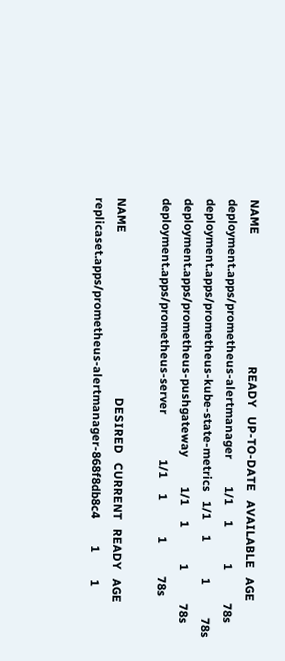NAME                                            READY   UP-TO-DATE   AVAILABLE   AGE
deployment.apps/prometheus-alertmanager         1/1     1            1           78s
deployment.apps/prometheus-kube-state-metrics   1/1     1            1           78s
deployment.apps/prometheus-pushgateway          1/1     1            1           78s
deployment.apps/prometheus-server               1/1     1            1           78s

NAME                                                       DESIRED   CURRENT   READY   AGE
replicaset.apps/prometheus-alertmanager-868f8db8c4         1         1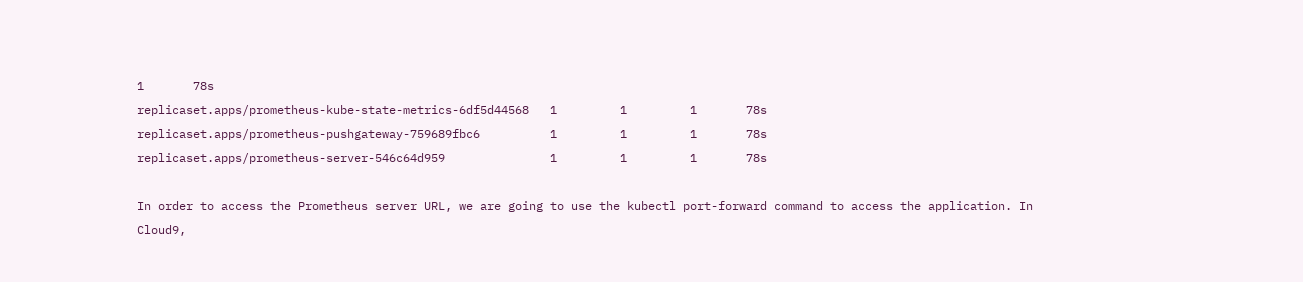1       78s
replicaset.apps/prometheus-kube-state-metrics-6df5d44568   1         1         1       78s
replicaset.apps/prometheus-pushgateway-759689fbc6          1         1         1       78s
replicaset.apps/prometheus-server-546c64d959               1         1         1       78s

In order to access the Prometheus server URL, we are going to use the kubectl port-forward command to access the application. In Cloud9,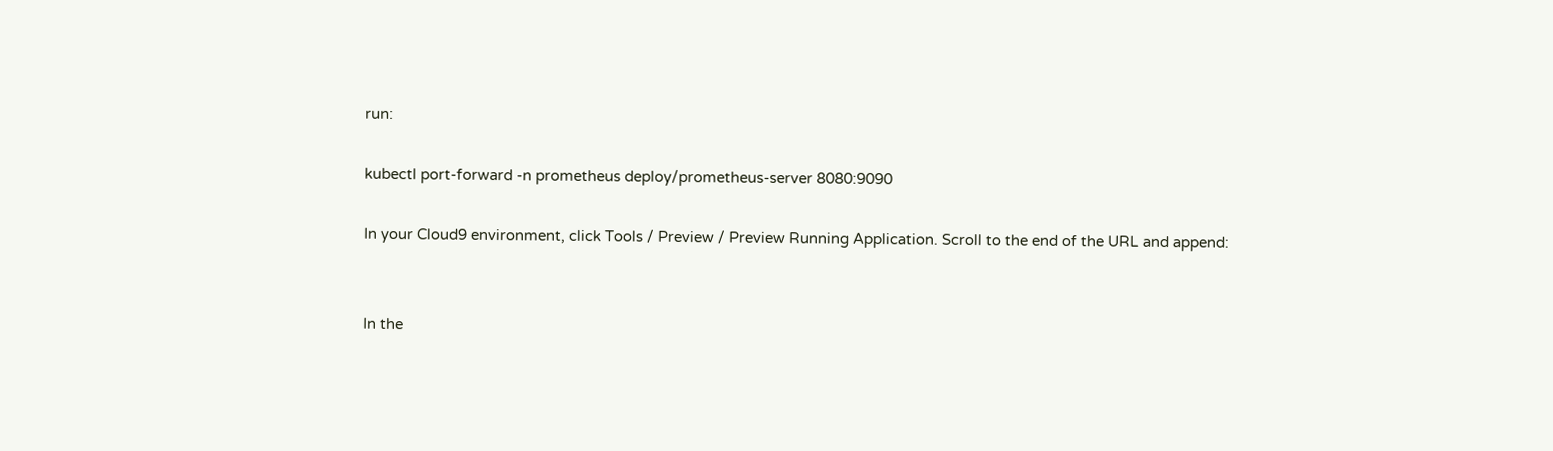run:

kubectl port-forward -n prometheus deploy/prometheus-server 8080:9090

In your Cloud9 environment, click Tools / Preview / Preview Running Application. Scroll to the end of the URL and append:


In the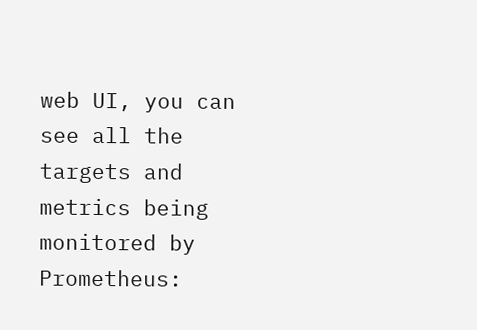web UI, you can see all the targets and metrics being monitored by Prometheus: